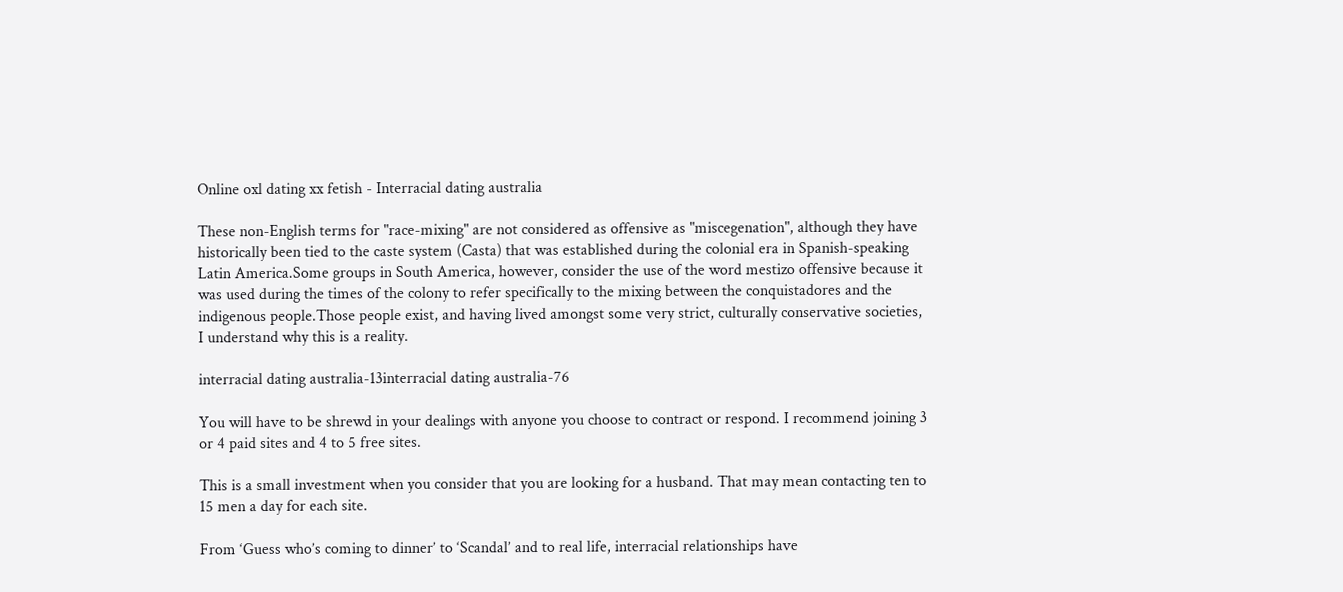Online oxl dating xx fetish - Interracial dating australia

These non-English terms for "race-mixing" are not considered as offensive as "miscegenation", although they have historically been tied to the caste system (Casta) that was established during the colonial era in Spanish-speaking Latin America.Some groups in South America, however, consider the use of the word mestizo offensive because it was used during the times of the colony to refer specifically to the mixing between the conquistadores and the indigenous people.Those people exist, and having lived amongst some very strict, culturally conservative societies, I understand why this is a reality.

interracial dating australia-13interracial dating australia-76

You will have to be shrewd in your dealings with anyone you choose to contract or respond. I recommend joining 3 or 4 paid sites and 4 to 5 free sites.

This is a small investment when you consider that you are looking for a husband. That may mean contacting ten to 15 men a day for each site.

From ‘Guess who’s coming to dinner’ to ‘Scandal’ and to real life, interracial relationships have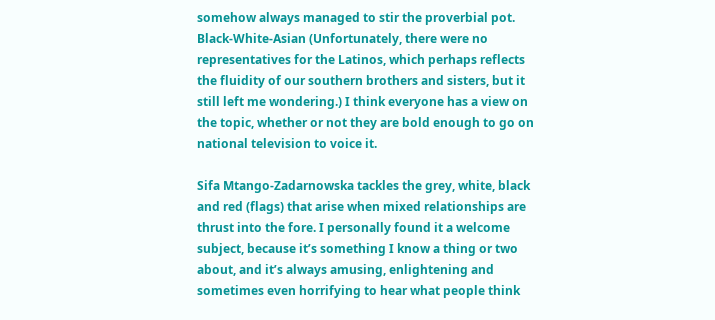somehow always managed to stir the proverbial pot. Black-White-Asian (Unfortunately, there were no representatives for the Latinos, which perhaps reflects the fluidity of our southern brothers and sisters, but it still left me wondering.) I think everyone has a view on the topic, whether or not they are bold enough to go on national television to voice it.

Sifa Mtango-Zadarnowska tackles the grey, white, black and red (flags) that arise when mixed relationships are thrust into the fore. I personally found it a welcome subject, because it’s something I know a thing or two about, and it’s always amusing, enlightening and sometimes even horrifying to hear what people think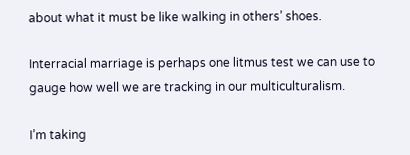about what it must be like walking in others’ shoes.

Interracial marriage is perhaps one litmus test we can use to gauge how well we are tracking in our multiculturalism.

I’m taking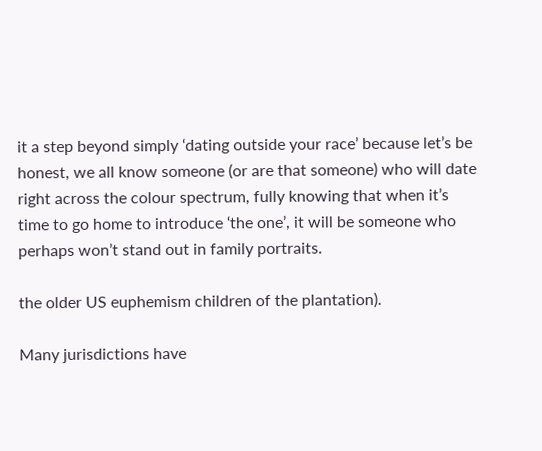it a step beyond simply ‘dating outside your race’ because let’s be honest, we all know someone (or are that someone) who will date right across the colour spectrum, fully knowing that when it’s time to go home to introduce ‘the one’, it will be someone who perhaps won’t stand out in family portraits.

the older US euphemism children of the plantation).

Many jurisdictions have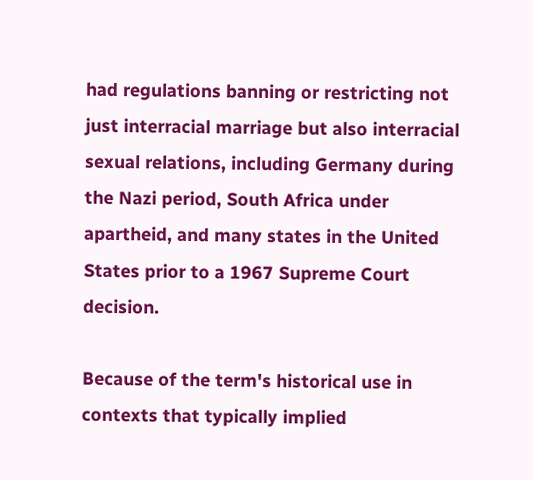had regulations banning or restricting not just interracial marriage but also interracial sexual relations, including Germany during the Nazi period, South Africa under apartheid, and many states in the United States prior to a 1967 Supreme Court decision.

Because of the term's historical use in contexts that typically implied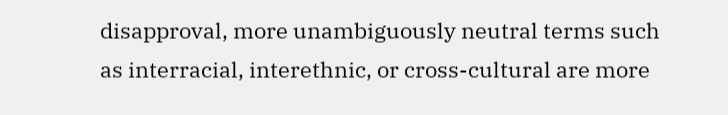disapproval, more unambiguously neutral terms such as interracial, interethnic, or cross-cultural are more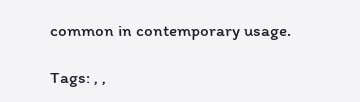common in contemporary usage.

Tags: , ,